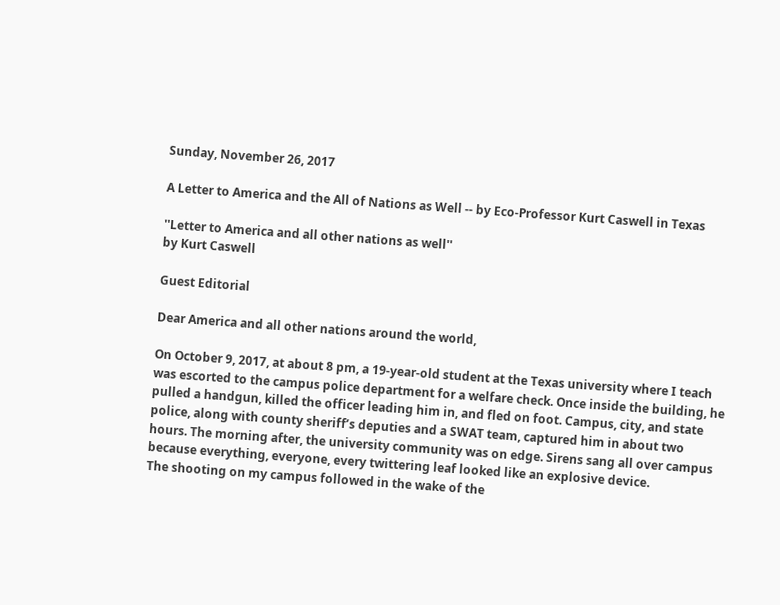Sunday, November 26, 2017

A Letter to America and the All of Nations as Well -- by Eco-Professor Kurt Caswell in Texas

''Letter to America and all other nations as well''
by Kurt Caswell

Guest Editorial

Dear America and all other nations around the world,

On October 9, 2017, at about 8 pm, a 19-year-old student at the Texas university where I teach was escorted to the campus police department for a welfare check. Once inside the building, he pulled a handgun, killed the officer leading him in, and fled on foot. Campus, city, and state police, along with county sheriff’s deputies and a SWAT team, captured him in about two hours. The morning after, the university community was on edge. Sirens sang all over campus because everything, everyone, every twittering leaf looked like an explosive device.
The shooting on my campus followed in the wake of the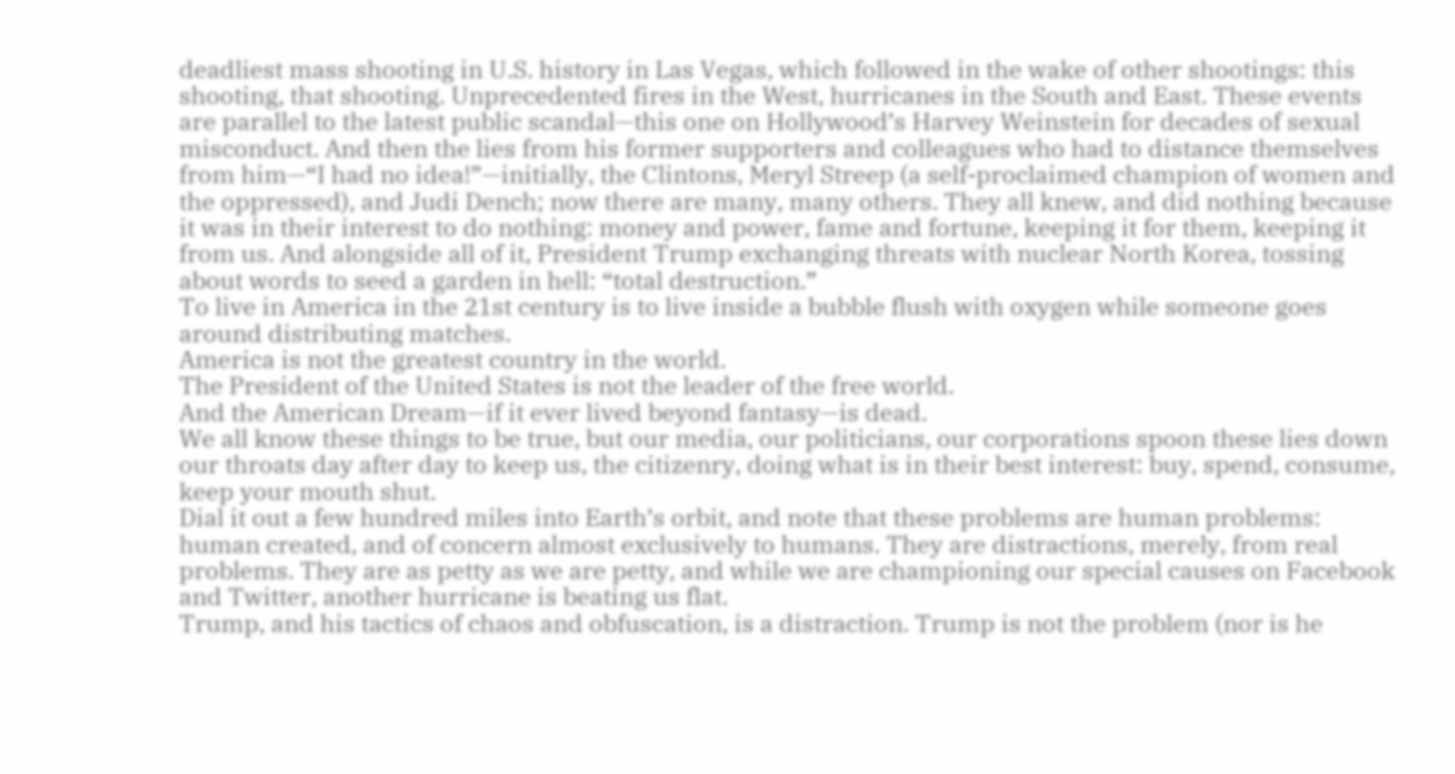deadliest mass shooting in U.S. history in Las Vegas, which followed in the wake of other shootings: this shooting, that shooting. Unprecedented fires in the West, hurricanes in the South and East. These events are parallel to the latest public scandal—this one on Hollywood’s Harvey Weinstein for decades of sexual misconduct. And then the lies from his former supporters and colleagues who had to distance themselves from him—“I had no idea!”—initially, the Clintons, Meryl Streep (a self-proclaimed champion of women and the oppressed), and Judi Dench; now there are many, many others. They all knew, and did nothing because it was in their interest to do nothing: money and power, fame and fortune, keeping it for them, keeping it from us. And alongside all of it, President Trump exchanging threats with nuclear North Korea, tossing about words to seed a garden in hell: “total destruction.”
To live in America in the 21st century is to live inside a bubble flush with oxygen while someone goes around distributing matches.
America is not the greatest country in the world.
The President of the United States is not the leader of the free world.
And the American Dream—if it ever lived beyond fantasy—is dead.
We all know these things to be true, but our media, our politicians, our corporations spoon these lies down our throats day after day to keep us, the citizenry, doing what is in their best interest: buy, spend, consume, keep your mouth shut.
Dial it out a few hundred miles into Earth’s orbit, and note that these problems are human problems: human created, and of concern almost exclusively to humans. They are distractions, merely, from real problems. They are as petty as we are petty, and while we are championing our special causes on Facebook and Twitter, another hurricane is beating us flat.
Trump, and his tactics of chaos and obfuscation, is a distraction. Trump is not the problem (nor is he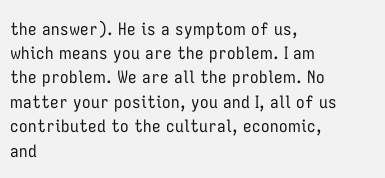the answer). He is a symptom of us, which means you are the problem. I am the problem. We are all the problem. No matter your position, you and I, all of us contributed to the cultural, economic, and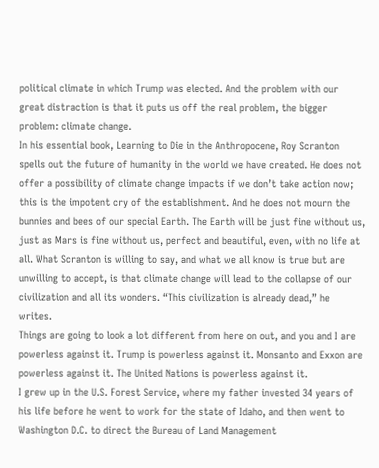political climate in which Trump was elected. And the problem with our great distraction is that it puts us off the real problem, the bigger problem: climate change.
In his essential book, Learning to Die in the Anthropocene, Roy Scranton spells out the future of humanity in the world we have created. He does not offer a possibility of climate change impacts if we don’t take action now; this is the impotent cry of the establishment. And he does not mourn the bunnies and bees of our special Earth. The Earth will be just fine without us, just as Mars is fine without us, perfect and beautiful, even, with no life at all. What Scranton is willing to say, and what we all know is true but are unwilling to accept, is that climate change will lead to the collapse of our civilization and all its wonders. “This civilization is already dead,” he writes.
Things are going to look a lot different from here on out, and you and I are powerless against it. Trump is powerless against it. Monsanto and Exxon are powerless against it. The United Nations is powerless against it.
I grew up in the U.S. Forest Service, where my father invested 34 years of his life before he went to work for the state of Idaho, and then went to Washington D.C. to direct the Bureau of Land Management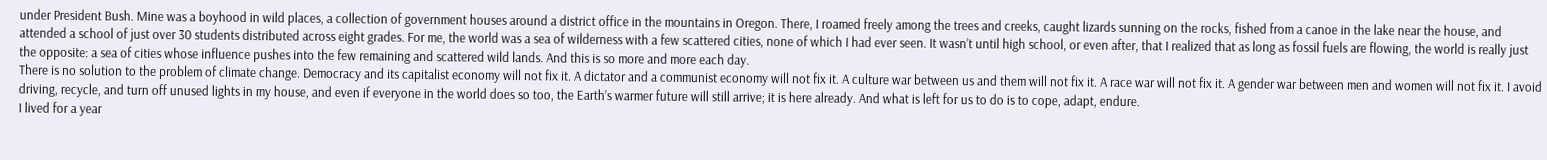under President Bush. Mine was a boyhood in wild places, a collection of government houses around a district office in the mountains in Oregon. There, I roamed freely among the trees and creeks, caught lizards sunning on the rocks, fished from a canoe in the lake near the house, and attended a school of just over 30 students distributed across eight grades. For me, the world was a sea of wilderness with a few scattered cities, none of which I had ever seen. It wasn’t until high school, or even after, that I realized that as long as fossil fuels are flowing, the world is really just the opposite: a sea of cities whose influence pushes into the few remaining and scattered wild lands. And this is so more and more each day.
There is no solution to the problem of climate change. Democracy and its capitalist economy will not fix it. A dictator and a communist economy will not fix it. A culture war between us and them will not fix it. A race war will not fix it. A gender war between men and women will not fix it. I avoid driving, recycle, and turn off unused lights in my house, and even if everyone in the world does so too, the Earth’s warmer future will still arrive; it is here already. And what is left for us to do is to cope, adapt, endure.
I lived for a year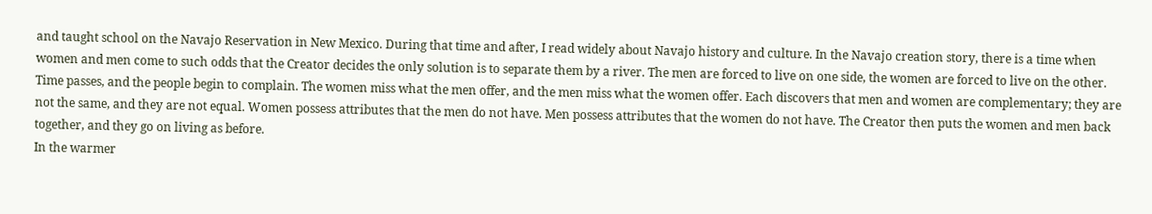and taught school on the Navajo Reservation in New Mexico. During that time and after, I read widely about Navajo history and culture. In the Navajo creation story, there is a time when women and men come to such odds that the Creator decides the only solution is to separate them by a river. The men are forced to live on one side, the women are forced to live on the other. Time passes, and the people begin to complain. The women miss what the men offer, and the men miss what the women offer. Each discovers that men and women are complementary; they are not the same, and they are not equal. Women possess attributes that the men do not have. Men possess attributes that the women do not have. The Creator then puts the women and men back together, and they go on living as before.
In the warmer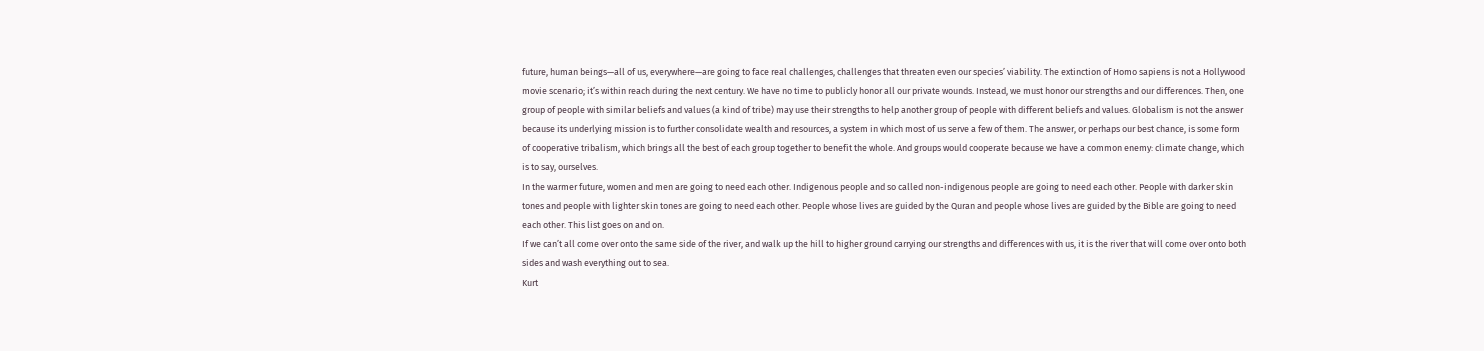future, human beings—all of us, everywhere—are going to face real challenges, challenges that threaten even our species’ viability. The extinction of Homo sapiens is not a Hollywood movie scenario; it’s within reach during the next century. We have no time to publicly honor all our private wounds. Instead, we must honor our strengths and our differences. Then, one group of people with similar beliefs and values (a kind of tribe) may use their strengths to help another group of people with different beliefs and values. Globalism is not the answer because its underlying mission is to further consolidate wealth and resources, a system in which most of us serve a few of them. The answer, or perhaps our best chance, is some form of cooperative tribalism, which brings all the best of each group together to benefit the whole. And groups would cooperate because we have a common enemy: climate change, which is to say, ourselves.
In the warmer future, women and men are going to need each other. Indigenous people and so called non-indigenous people are going to need each other. People with darker skin tones and people with lighter skin tones are going to need each other. People whose lives are guided by the Quran and people whose lives are guided by the Bible are going to need each other. This list goes on and on.
If we can’t all come over onto the same side of the river, and walk up the hill to higher ground carrying our strengths and differences with us, it is the river that will come over onto both sides and wash everything out to sea.
Kurt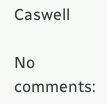Caswell

No comments: